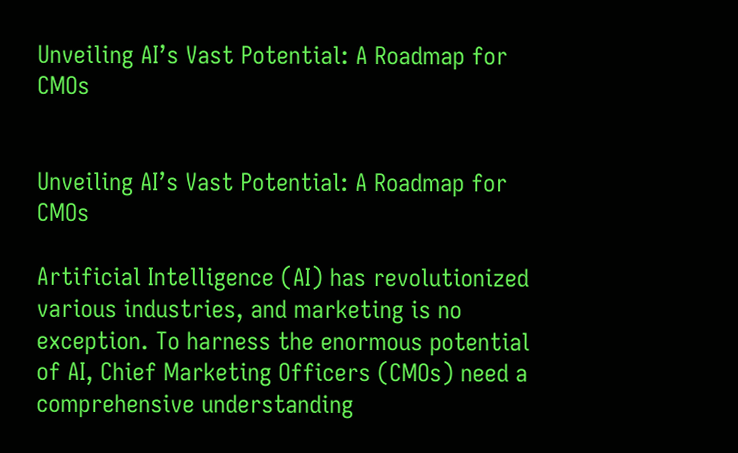Unveiling AI’s Vast Potential: A Roadmap for CMOs


Unveiling AI’s Vast Potential: A Roadmap for CMOs

Artificial Intelligence (AI) has revolutionized various industries, and marketing is no exception. To harness the enormous potential of AI, Chief Marketing Officers (CMOs) need a comprehensive understanding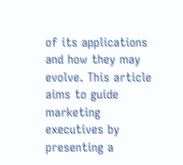of its applications and how they may evolve. This article aims to guide marketing executives by presenting a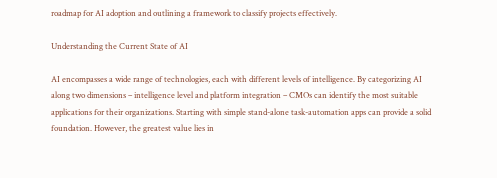roadmap for AI adoption and outlining a framework to classify projects effectively.

Understanding the Current State of AI

AI encompasses a wide range of technologies, each with different levels of intelligence. By categorizing AI along two dimensions – intelligence level and platform integration – CMOs can identify the most suitable applications for their organizations. Starting with simple stand-alone task-automation apps can provide a solid foundation. However, the greatest value lies in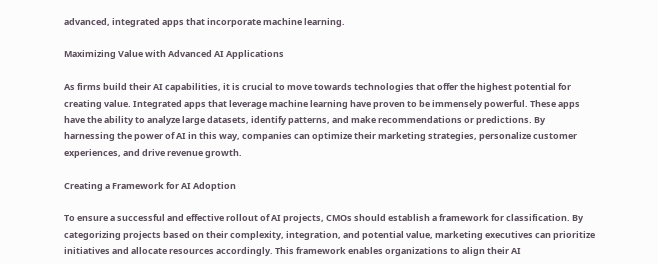advanced, integrated apps that incorporate machine learning.

Maximizing Value with Advanced AI Applications

As firms build their AI capabilities, it is crucial to move towards technologies that offer the highest potential for creating value. Integrated apps that leverage machine learning have proven to be immensely powerful. These apps have the ability to analyze large datasets, identify patterns, and make recommendations or predictions. By harnessing the power of AI in this way, companies can optimize their marketing strategies, personalize customer experiences, and drive revenue growth.

Creating a Framework for AI Adoption

To ensure a successful and effective rollout of AI projects, CMOs should establish a framework for classification. By categorizing projects based on their complexity, integration, and potential value, marketing executives can prioritize initiatives and allocate resources accordingly. This framework enables organizations to align their AI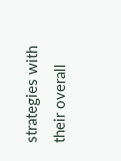strategies with their overall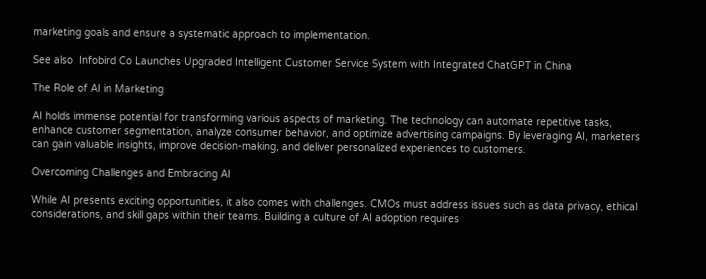marketing goals and ensure a systematic approach to implementation.

See also  Infobird Co Launches Upgraded Intelligent Customer Service System with Integrated ChatGPT in China

The Role of AI in Marketing

AI holds immense potential for transforming various aspects of marketing. The technology can automate repetitive tasks, enhance customer segmentation, analyze consumer behavior, and optimize advertising campaigns. By leveraging AI, marketers can gain valuable insights, improve decision-making, and deliver personalized experiences to customers.

Overcoming Challenges and Embracing AI

While AI presents exciting opportunities, it also comes with challenges. CMOs must address issues such as data privacy, ethical considerations, and skill gaps within their teams. Building a culture of AI adoption requires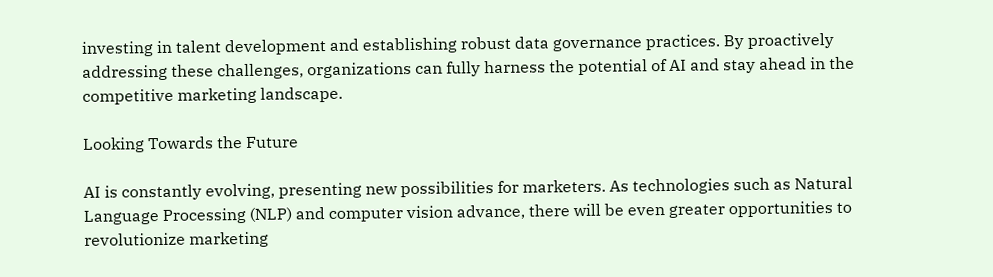investing in talent development and establishing robust data governance practices. By proactively addressing these challenges, organizations can fully harness the potential of AI and stay ahead in the competitive marketing landscape.

Looking Towards the Future

AI is constantly evolving, presenting new possibilities for marketers. As technologies such as Natural Language Processing (NLP) and computer vision advance, there will be even greater opportunities to revolutionize marketing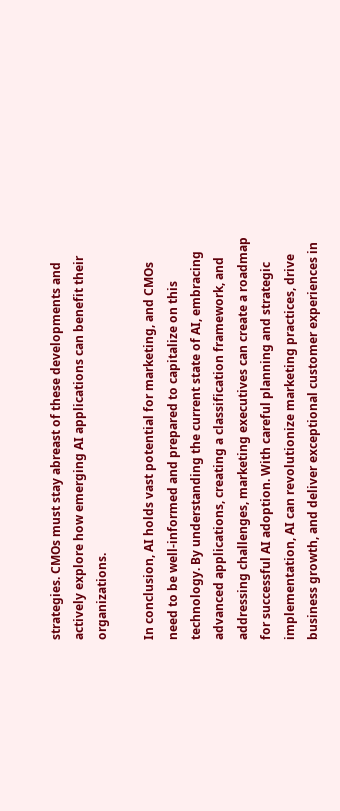strategies. CMOs must stay abreast of these developments and actively explore how emerging AI applications can benefit their organizations.

In conclusion, AI holds vast potential for marketing, and CMOs need to be well-informed and prepared to capitalize on this technology. By understanding the current state of AI, embracing advanced applications, creating a classification framework, and addressing challenges, marketing executives can create a roadmap for successful AI adoption. With careful planning and strategic implementation, AI can revolutionize marketing practices, drive business growth, and deliver exceptional customer experiences in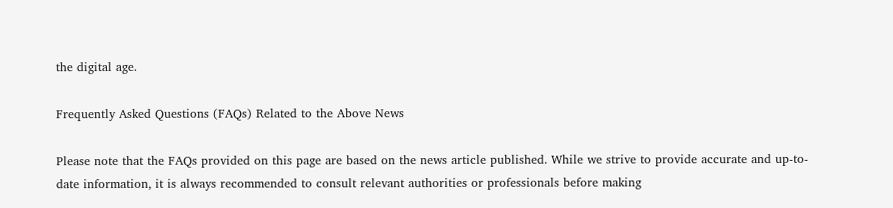the digital age.

Frequently Asked Questions (FAQs) Related to the Above News

Please note that the FAQs provided on this page are based on the news article published. While we strive to provide accurate and up-to-date information, it is always recommended to consult relevant authorities or professionals before making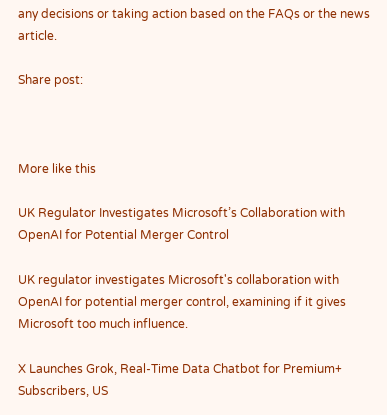any decisions or taking action based on the FAQs or the news article.

Share post:



More like this

UK Regulator Investigates Microsoft’s Collaboration with OpenAI for Potential Merger Control

UK regulator investigates Microsoft's collaboration with OpenAI for potential merger control, examining if it gives Microsoft too much influence.

X Launches Grok, Real-Time Data Chatbot for Premium+ Subscribers, US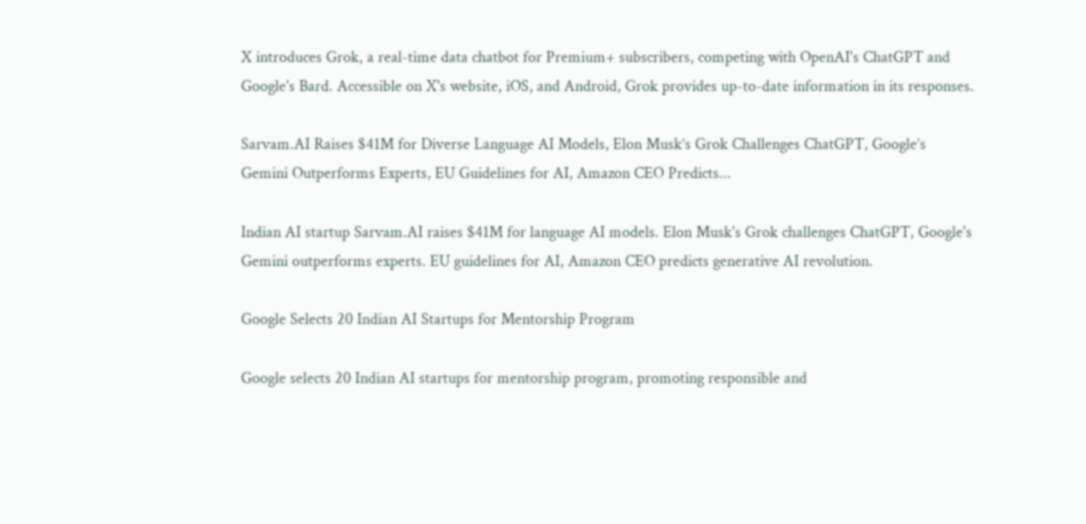X introduces Grok, a real-time data chatbot for Premium+ subscribers, competing with OpenAI's ChatGPT and Google's Bard. Accessible on X's website, iOS, and Android, Grok provides up-to-date information in its responses.

Sarvam.AI Raises $41M for Diverse Language AI Models, Elon Musk’s Grok Challenges ChatGPT, Google’s Gemini Outperforms Experts, EU Guidelines for AI, Amazon CEO Predicts...

Indian AI startup Sarvam.AI raises $41M for language AI models. Elon Musk's Grok challenges ChatGPT, Google's Gemini outperforms experts. EU guidelines for AI, Amazon CEO predicts generative AI revolution.

Google Selects 20 Indian AI Startups for Mentorship Program

Google selects 20 Indian AI startups for mentorship program, promoting responsible and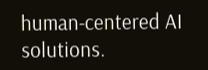human-centered AI solutions.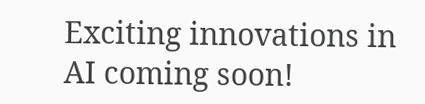Exciting innovations in AI coming soon!